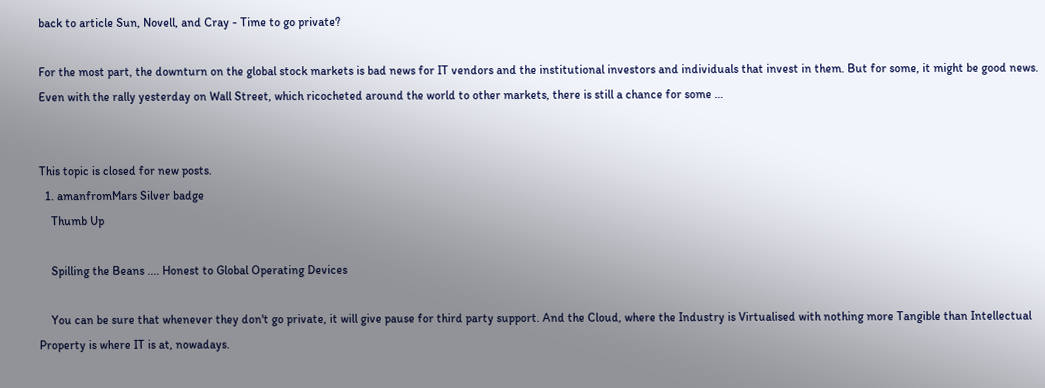back to article Sun, Novell, and Cray - Time to go private?

For the most part, the downturn on the global stock markets is bad news for IT vendors and the institutional investors and individuals that invest in them. But for some, it might be good news. Even with the rally yesterday on Wall Street, which ricocheted around the world to other markets, there is still a chance for some …


This topic is closed for new posts.
  1. amanfromMars Silver badge
    Thumb Up

    Spilling the Beans .... Honest to Global Operating Devices

    You can be sure that whenever they don't go private, it will give pause for third party support. And the Cloud, where the Industry is Virtualised with nothing more Tangible than Intellectual Property is where IT is at, nowadays.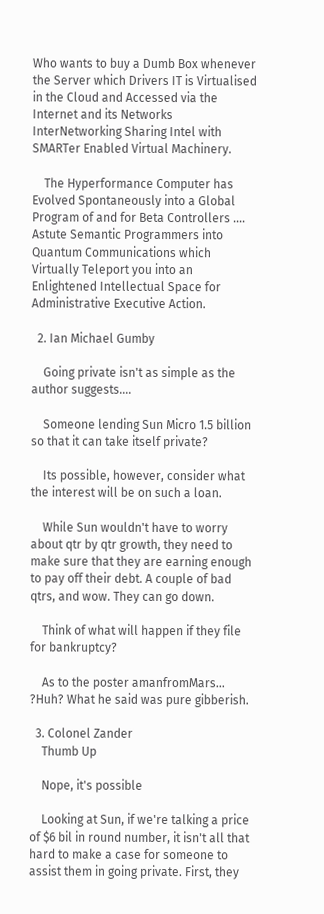Who wants to buy a Dumb Box whenever the Server which Drivers IT is Virtualised in the Cloud and Accessed via the Internet and its Networks InterNetworking Sharing Intel with SMARTer Enabled Virtual Machinery.

    The Hyperformance Computer has Evolved Spontaneously into a Global Program of and for Beta Controllers .... Astute Semantic Programmers into Quantum Communications which Virtually Teleport you into an Enlightened Intellectual Space for Administrative Executive Action.

  2. Ian Michael Gumby

    Going private isn't as simple as the author suggests....

    Someone lending Sun Micro 1.5 billion so that it can take itself private?

    Its possible, however, consider what the interest will be on such a loan.

    While Sun wouldn't have to worry about qtr by qtr growth, they need to make sure that they are earning enough to pay off their debt. A couple of bad qtrs, and wow. They can go down.

    Think of what will happen if they file for bankruptcy?

    As to the poster amanfromMars... ?Huh? What he said was pure gibberish.

  3. Colonel Zander
    Thumb Up

    Nope, it's possible

    Looking at Sun, if we're talking a price of $6 bil in round number, it isn't all that hard to make a case for someone to assist them in going private. First, they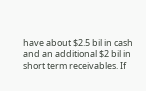have about $2.5 bil in cash and an additional $2 bil in short term receivables. If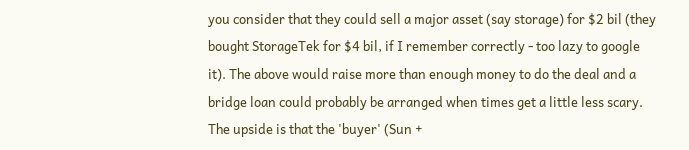you consider that they could sell a major asset (say storage) for $2 bil (they bought StorageTek for $4 bil, if I remember correctly - too lazy to google it). The above would raise more than enough money to do the deal and a bridge loan could probably be arranged when times get a little less scary. The upside is that the 'buyer' (Sun +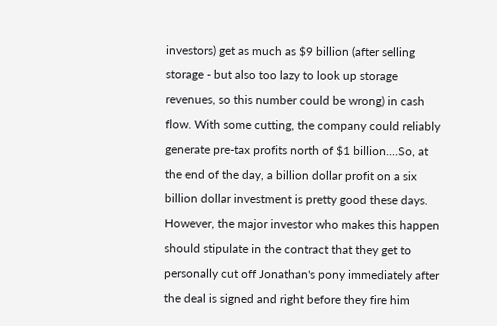investors) get as much as $9 billion (after selling storage - but also too lazy to look up storage revenues, so this number could be wrong) in cash flow. With some cutting, the company could reliably generate pre-tax profits north of $1 billion....So, at the end of the day, a billion dollar profit on a six billion dollar investment is pretty good these days. However, the major investor who makes this happen should stipulate in the contract that they get to personally cut off Jonathan's pony immediately after the deal is signed and right before they fire him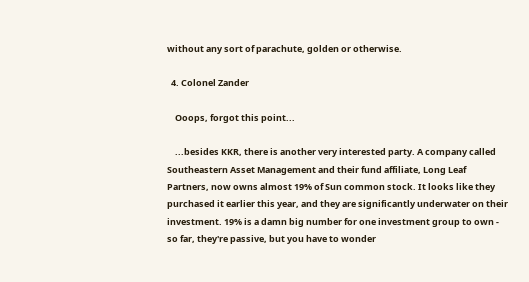without any sort of parachute, golden or otherwise.

  4. Colonel Zander

    Ooops, forgot this point...

    ...besides KKR, there is another very interested party. A company called Southeastern Asset Management and their fund affiliate, Long Leaf Partners, now owns almost 19% of Sun common stock. It looks like they purchased it earlier this year, and they are significantly underwater on their investment. 19% is a damn big number for one investment group to own - so far, they're passive, but you have to wonder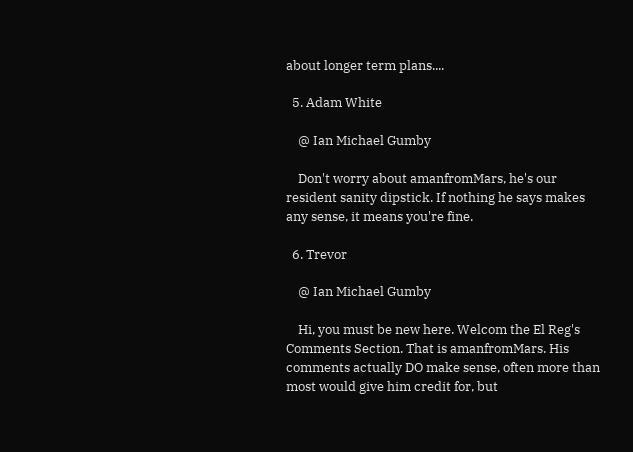about longer term plans....

  5. Adam White

    @ Ian Michael Gumby

    Don't worry about amanfromMars, he's our resident sanity dipstick. If nothing he says makes any sense, it means you're fine.

  6. Trevor

    @ Ian Michael Gumby

    Hi, you must be new here. Welcom the El Reg's Comments Section. That is amanfromMars. His comments actually DO make sense, often more than most would give him credit for, but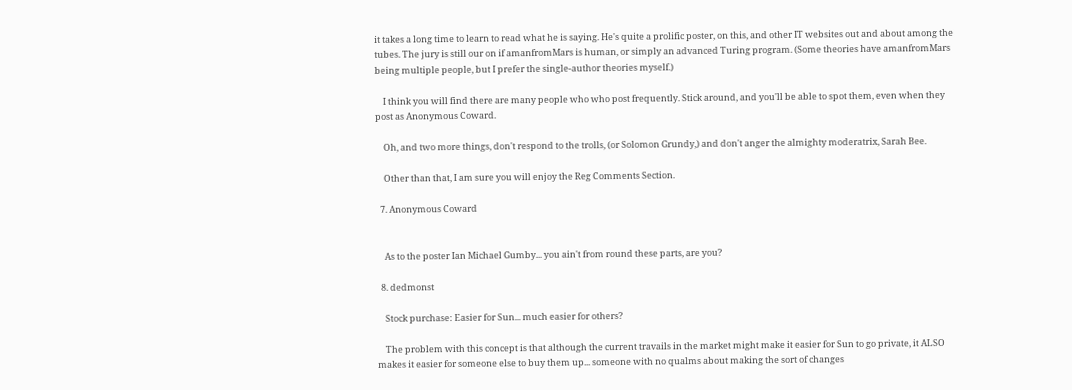it takes a long time to learn to read what he is saying. He's quite a prolific poster, on this, and other IT websites out and about among the tubes. The jury is still our on if amanfromMars is human, or simply an advanced Turing program. (Some theories have amanfromMars being multiple people, but I prefer the single-author theories myself.)

    I think you will find there are many people who who post frequently. Stick around, and you'll be able to spot them, even when they post as Anonymous Coward.

    Oh, and two more things, don't respond to the trolls, (or Solomon Grundy,) and don't anger the almighty moderatrix, Sarah Bee.

    Other than that, I am sure you will enjoy the Reg Comments Section.

  7. Anonymous Coward


    As to the poster Ian Michael Gumby... you ain't from round these parts, are you?

  8. dedmonst

    Stock purchase: Easier for Sun... much easier for others?

    The problem with this concept is that although the current travails in the market might make it easier for Sun to go private, it ALSO makes it easier for someone else to buy them up... someone with no qualms about making the sort of changes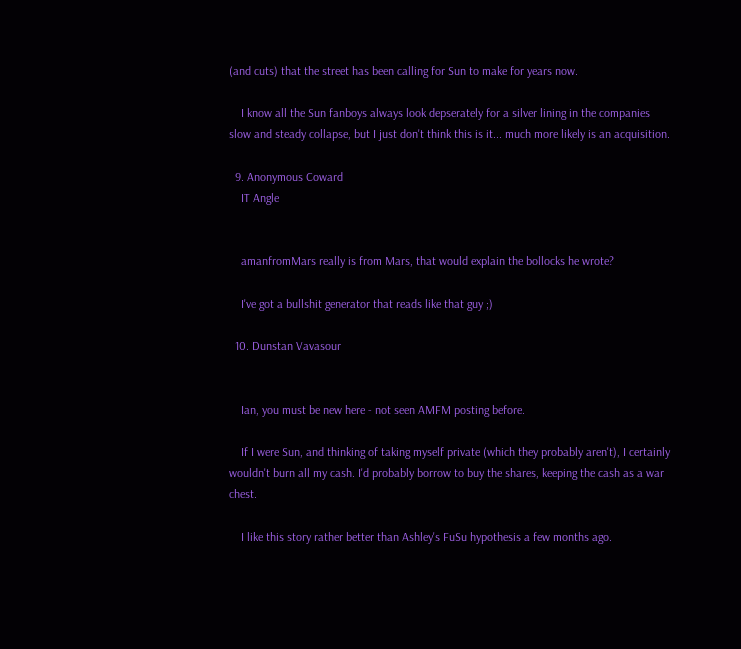(and cuts) that the street has been calling for Sun to make for years now.

    I know all the Sun fanboys always look depserately for a silver lining in the companies slow and steady collapse, but I just don't think this is it... much more likely is an acquisition.

  9. Anonymous Coward
    IT Angle


    amanfromMars really is from Mars, that would explain the bollocks he wrote?

    I've got a bullshit generator that reads like that guy ;)

  10. Dunstan Vavasour


    Ian, you must be new here - not seen AMFM posting before.

    If I were Sun, and thinking of taking myself private (which they probably aren't), I certainly wouldn't burn all my cash. I'd probably borrow to buy the shares, keeping the cash as a war chest.

    I like this story rather better than Ashley's FuSu hypothesis a few months ago.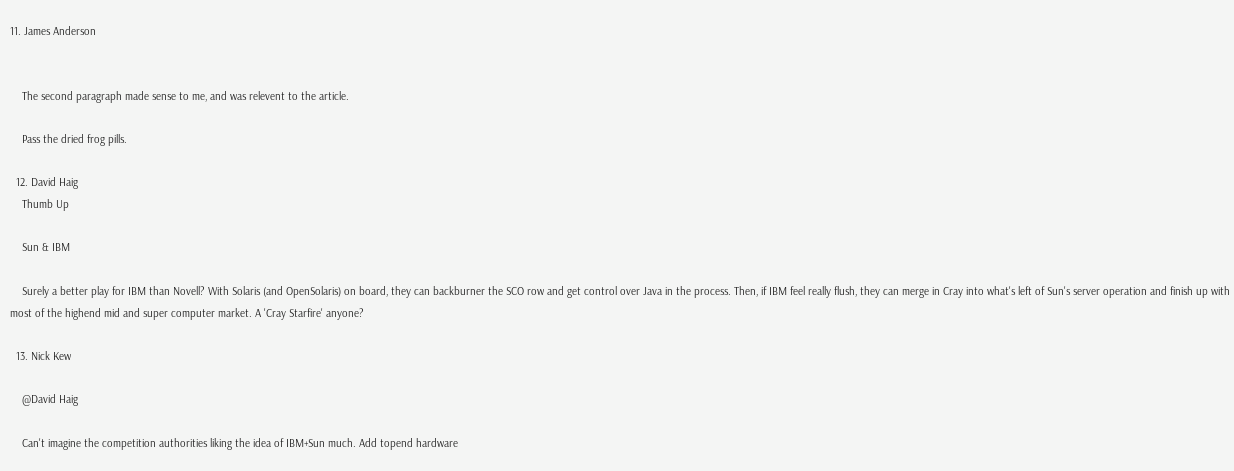11. James Anderson


    The second paragraph made sense to me, and was relevent to the article.

    Pass the dried frog pills.

  12. David Haig
    Thumb Up

    Sun & IBM

    Surely a better play for IBM than Novell? With Solaris (and OpenSolaris) on board, they can backburner the SCO row and get control over Java in the process. Then, if IBM feel really flush, they can merge in Cray into what's left of Sun's server operation and finish up with most of the highend mid and super computer market. A 'Cray Starfire' anyone?

  13. Nick Kew

    @David Haig

    Can't imagine the competition authorities liking the idea of IBM+Sun much. Add topend hardware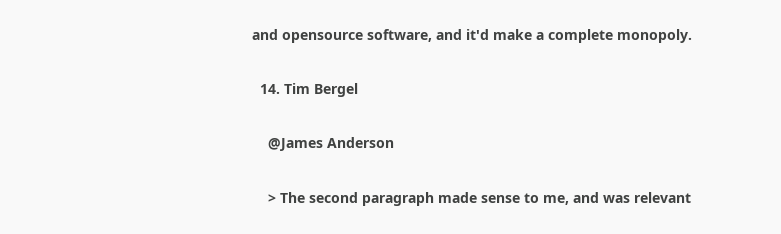and opensource software, and it'd make a complete monopoly.

  14. Tim Bergel

    @James Anderson

    > The second paragraph made sense to me, and was relevant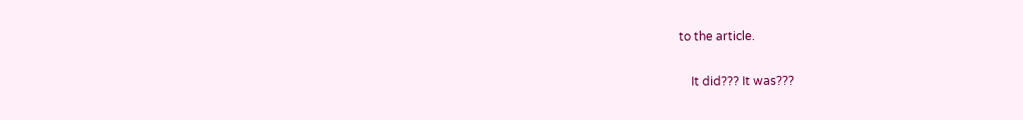to the article.

    It did??? It was???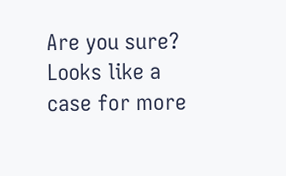Are you sure? Looks like a case for more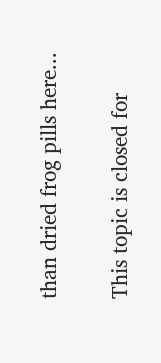than dried frog pills here...

This topic is closed for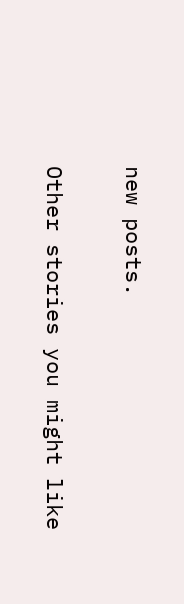new posts.

Other stories you might like